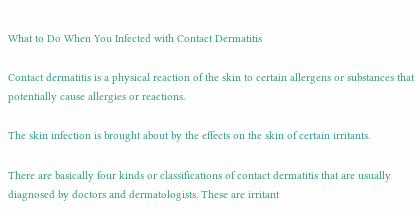What to Do When You Infected with Contact Dermatitis

Contact dermatitis is a physical reaction of the skin to certain allergens or substances that potentially cause allergies or reactions.

The skin infection is brought about by the effects on the skin of certain irritants.

There are basically four kinds or classifications of contact dermatitis that are usually diagnosed by doctors and dermatologists. These are irritant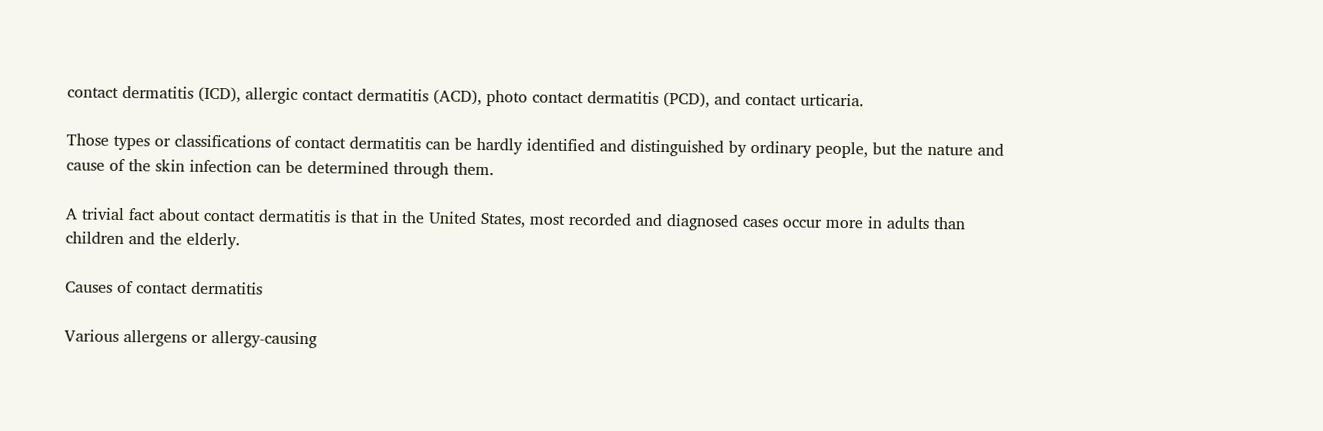contact dermatitis (ICD), allergic contact dermatitis (ACD), photo contact dermatitis (PCD), and contact urticaria.

Those types or classifications of contact dermatitis can be hardly identified and distinguished by ordinary people, but the nature and cause of the skin infection can be determined through them.

A trivial fact about contact dermatitis is that in the United States, most recorded and diagnosed cases occur more in adults than children and the elderly.

Causes of contact dermatitis

Various allergens or allergy-causing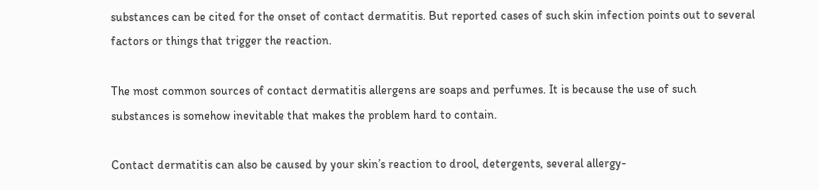substances can be cited for the onset of contact dermatitis. But reported cases of such skin infection points out to several factors or things that trigger the reaction.

The most common sources of contact dermatitis allergens are soaps and perfumes. It is because the use of such substances is somehow inevitable that makes the problem hard to contain.

Contact dermatitis can also be caused by your skin’s reaction to drool, detergents, several allergy-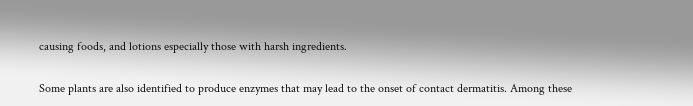causing foods, and lotions especially those with harsh ingredients.

Some plants are also identified to produce enzymes that may lead to the onset of contact dermatitis. Among these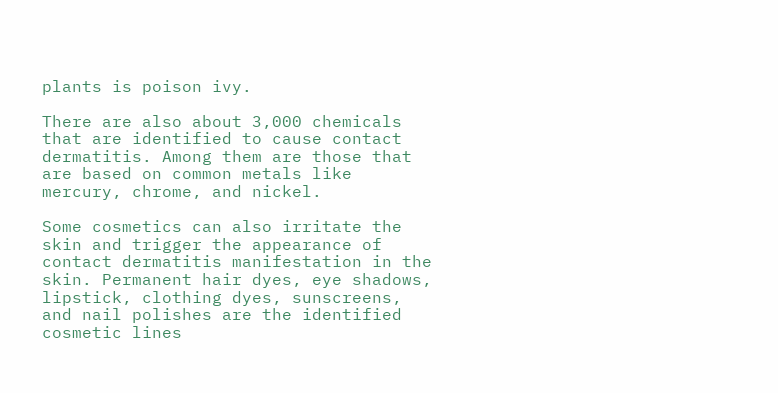plants is poison ivy.

There are also about 3,000 chemicals that are identified to cause contact dermatitis. Among them are those that are based on common metals like mercury, chrome, and nickel.

Some cosmetics can also irritate the skin and trigger the appearance of contact dermatitis manifestation in the skin. Permanent hair dyes, eye shadows, lipstick, clothing dyes, sunscreens, and nail polishes are the identified cosmetic lines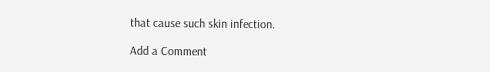that cause such skin infection.

Add a Comment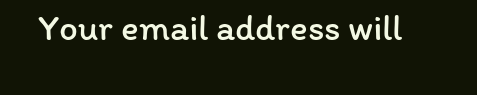Your email address will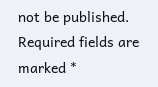not be published. Required fields are marked *